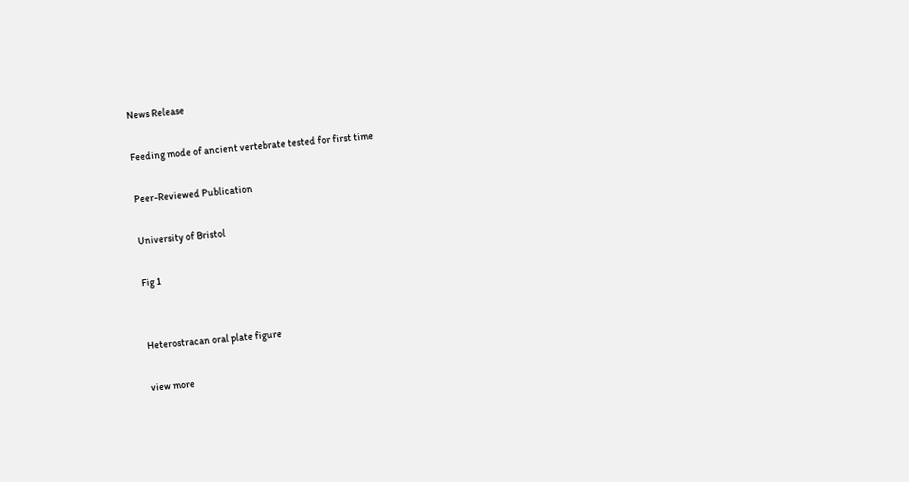News Release

Feeding mode of ancient vertebrate tested for first time

Peer-Reviewed Publication

University of Bristol

Fig 1


Heterostracan oral plate figure

view more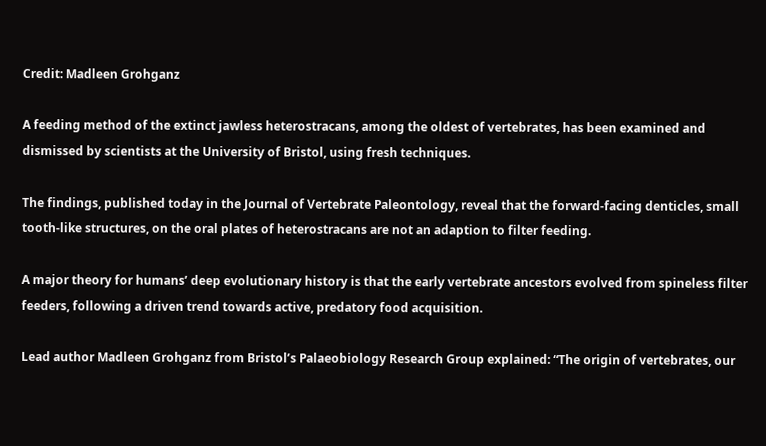Credit: Madleen Grohganz

A feeding method of the extinct jawless heterostracans, among the oldest of vertebrates, has been examined and dismissed by scientists at the University of Bristol, using fresh techniques.

The findings, published today in the Journal of Vertebrate Paleontology, reveal that the forward-facing denticles, small tooth-like structures, on the oral plates of heterostracans are not an adaption to filter feeding.

A major theory for humans’ deep evolutionary history is that the early vertebrate ancestors evolved from spineless filter feeders, following a driven trend towards active, predatory food acquisition.

Lead author Madleen Grohganz from Bristol’s Palaeobiology Research Group explained: “The origin of vertebrates, our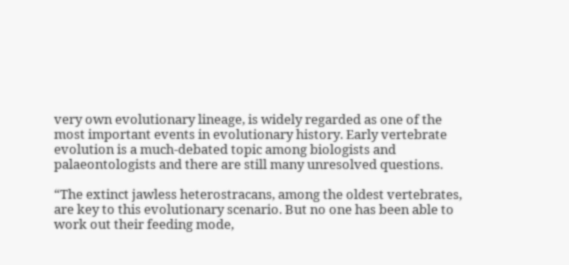very own evolutionary lineage, is widely regarded as one of the most important events in evolutionary history. Early vertebrate evolution is a much-debated topic among biologists and palaeontologists and there are still many unresolved questions.

“The extinct jawless heterostracans, among the oldest vertebrates, are key to this evolutionary scenario. But no one has been able to work out their feeding mode,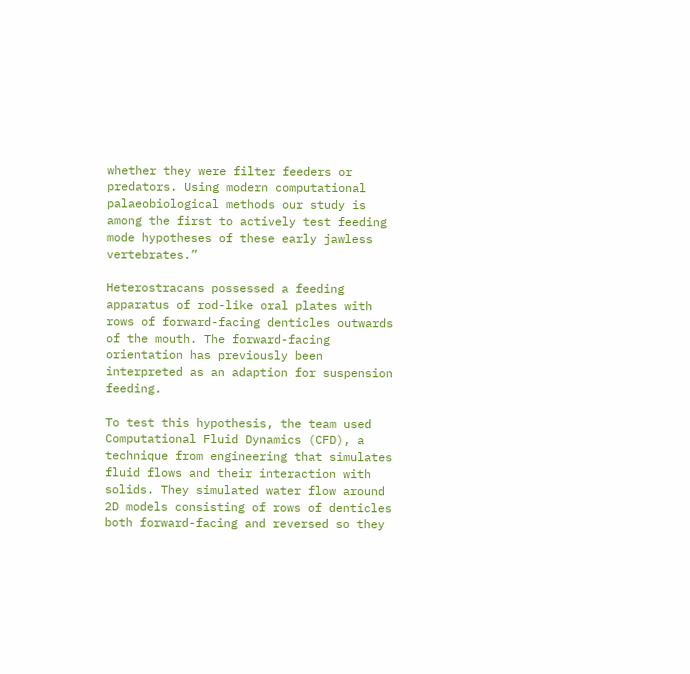whether they were filter feeders or predators. Using modern computational palaeobiological methods our study is among the first to actively test feeding mode hypotheses of these early jawless vertebrates.”

Heterostracans possessed a feeding apparatus of rod-like oral plates with rows of forward-facing denticles outwards of the mouth. The forward-facing orientation has previously been interpreted as an adaption for suspension feeding.

To test this hypothesis, the team used Computational Fluid Dynamics (CFD), a technique from engineering that simulates fluid flows and their interaction with solids. They simulated water flow around 2D models consisting of rows of denticles both forward-facing and reversed so they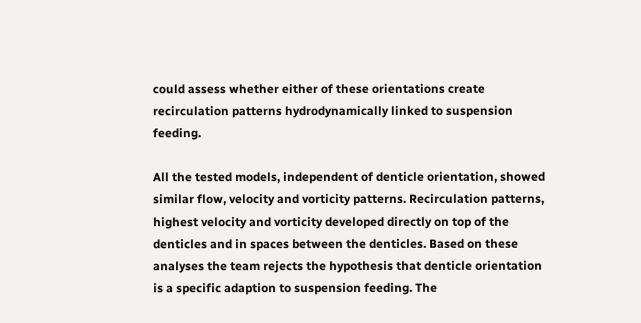could assess whether either of these orientations create recirculation patterns hydrodynamically linked to suspension feeding.

All the tested models, independent of denticle orientation, showed similar flow, velocity and vorticity patterns. Recirculation patterns, highest velocity and vorticity developed directly on top of the denticles and in spaces between the denticles. Based on these analyses the team rejects the hypothesis that denticle orientation is a specific adaption to suspension feeding. The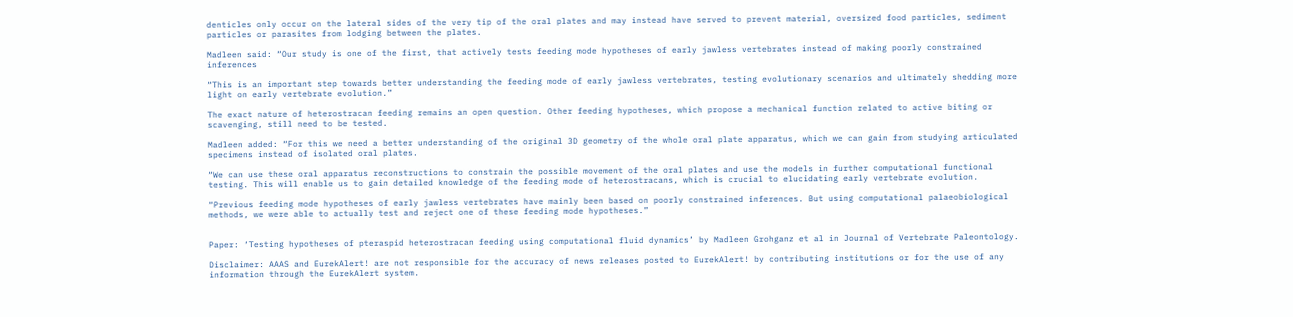denticles only occur on the lateral sides of the very tip of the oral plates and may instead have served to prevent material, oversized food particles, sediment particles or parasites from lodging between the plates.

Madleen said: “Our study is one of the first, that actively tests feeding mode hypotheses of early jawless vertebrates instead of making poorly constrained inferences

“This is an important step towards better understanding the feeding mode of early jawless vertebrates, testing evolutionary scenarios and ultimately shedding more light on early vertebrate evolution.”

The exact nature of heterostracan feeding remains an open question. Other feeding hypotheses, which propose a mechanical function related to active biting or scavenging, still need to be tested.

Madleen added: “For this we need a better understanding of the original 3D geometry of the whole oral plate apparatus, which we can gain from studying articulated specimens instead of isolated oral plates.

“We can use these oral apparatus reconstructions to constrain the possible movement of the oral plates and use the models in further computational functional testing. This will enable us to gain detailed knowledge of the feeding mode of heterostracans, which is crucial to elucidating early vertebrate evolution.

“Previous feeding mode hypotheses of early jawless vertebrates have mainly been based on poorly constrained inferences. But using computational palaeobiological methods, we were able to actually test and reject one of these feeding mode hypotheses.”


Paper: ‘Testing hypotheses of pteraspid heterostracan feeding using computational fluid dynamics’ by Madleen Grohganz et al in Journal of Vertebrate Paleontology.

Disclaimer: AAAS and EurekAlert! are not responsible for the accuracy of news releases posted to EurekAlert! by contributing institutions or for the use of any information through the EurekAlert system.